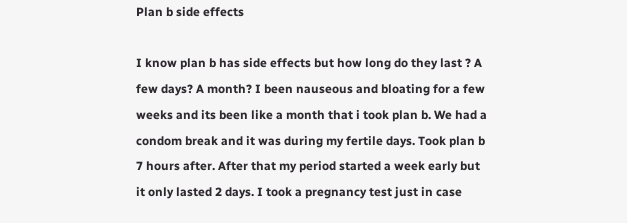Plan b side effects

I know plan b has side effects but how long do they last ? A few days? A month? I been nauseous and bloating for a few weeks and its been like a month that i took plan b. We had a condom break and it was during my fertile days. Took plan b 7 hours after. After that my period started a week early but it only lasted 2 days. I took a pregnancy test just in case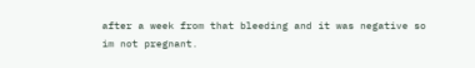after a week from that bleeding and it was negative so im not pregnant.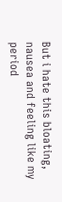But i hate this bloating, nausea and feeling like my period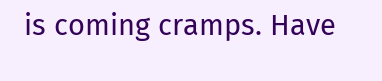is coming cramps. Have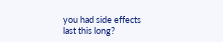you had side effects last this long?